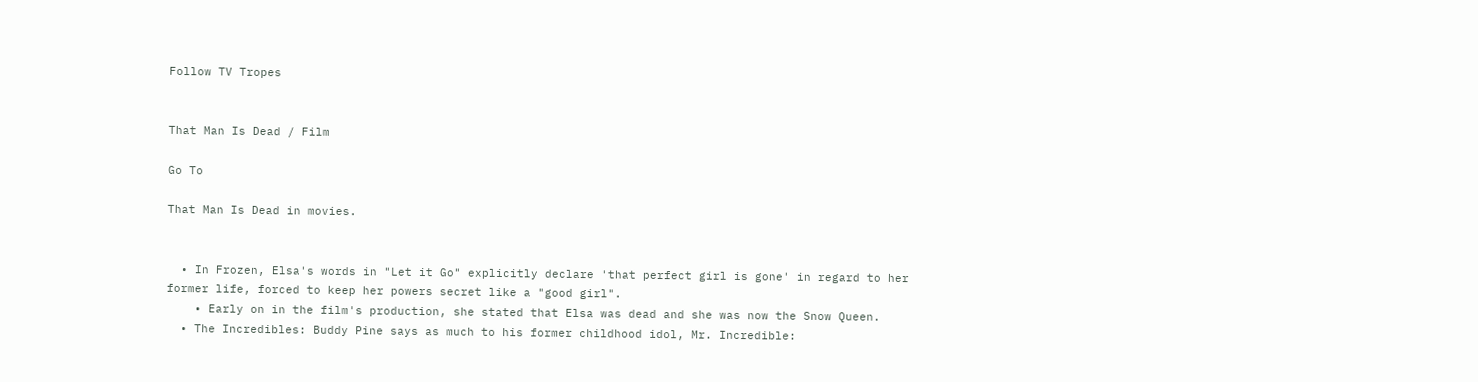Follow TV Tropes


That Man Is Dead / Film

Go To

That Man Is Dead in movies.


  • In Frozen, Elsa's words in "Let it Go" explicitly declare 'that perfect girl is gone' in regard to her former life, forced to keep her powers secret like a "good girl".
    • Early on in the film's production, she stated that Elsa was dead and she was now the Snow Queen.
  • The Incredibles: Buddy Pine says as much to his former childhood idol, Mr. Incredible: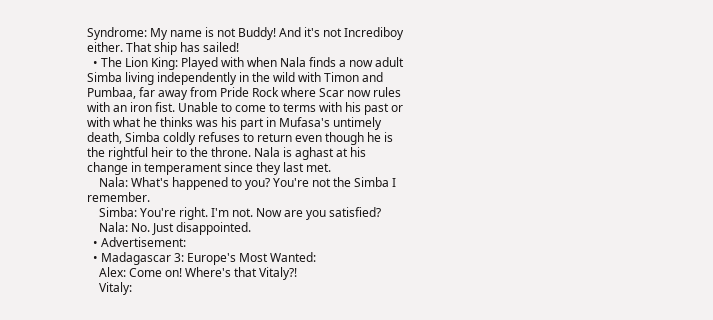Syndrome: My name is not Buddy! And it's not Incrediboy either. That ship has sailed!
  • The Lion King: Played with when Nala finds a now adult Simba living independently in the wild with Timon and Pumbaa, far away from Pride Rock where Scar now rules with an iron fist. Unable to come to terms with his past or with what he thinks was his part in Mufasa's untimely death, Simba coldly refuses to return even though he is the rightful heir to the throne. Nala is aghast at his change in temperament since they last met.
    Nala: What's happened to you? You're not the Simba I remember.
    Simba: You're right. I'm not. Now are you satisfied?
    Nala: No. Just disappointed.
  • Advertisement:
  • Madagascar 3: Europe's Most Wanted:
    Alex: Come on! Where's that Vitaly?!
    Vitaly: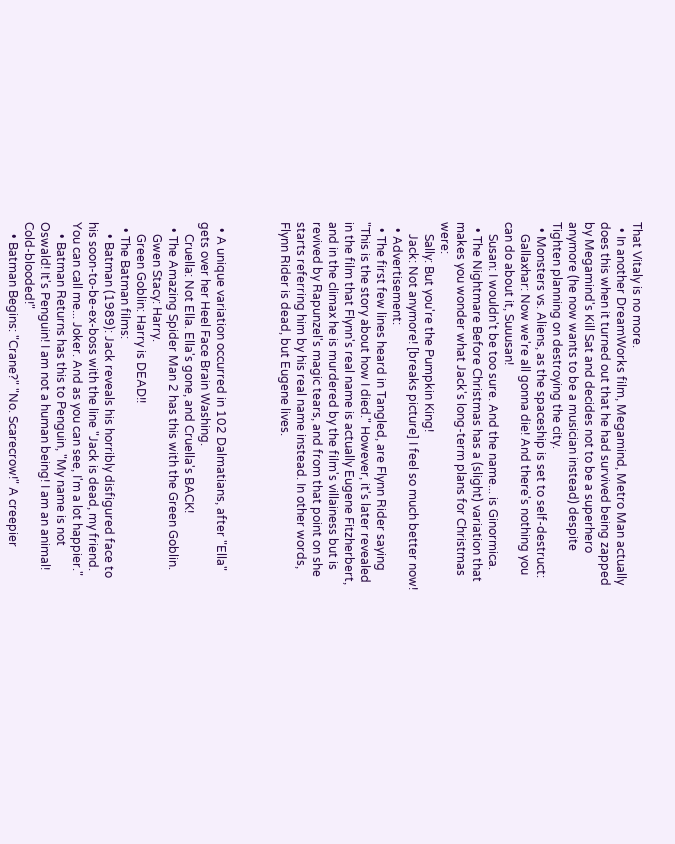That Vitaly is no more.
  • In another DreamWorks film, Megamind, Metro Man actually does this when it turned out that he had survived being zapped by Megamind's Kill Sat and decides not to be a superhero anymore (he now wants to be a musician instead) despite Tighten planning on destroying the city.
  • Monsters vs. Aliens, as the spaceship is set to self-destruct:
    Gallaxhar: Now we're all gonna die! And there's nothing you can do about it, Suuusan!
    Susan: I wouldn't be too sure. And the name... is Ginormica.
  • The Nightmare Before Christmas has a (slight) variation that makes you wonder what Jack's long-term plans for Christmas were:
    Sally: But you're the Pumpkin King!
    Jack: Not anymore! [breaks picture] I feel so much better now!
  • Advertisement:
  • The first few lines heard in Tangled, are Flynn Rider saying "This is the story about how I died." However, it's later revealed in the film that Flynn's real name is actually Eugene Fitzherbert, and in the climax he is murdered by the film's villainess but is revived by Rapunzel's magic tears, and from that point on she starts referring him by his real name instead. In other words, Flynn Rider is dead, but Eugene lives.



  • A unique variation occurred in 102 Dalmatians, after "Ella" gets over her Heel Face Brain Washing.
    Cruella: Not Ella. Ella's gone, and Cruella's BACK!
  • The Amazing Spider Man 2 has this with the Green Goblin.
    Gwen Stacy: Harry.
    Green Goblin: Harry is DEAD!!
  • The Batman films:
    • Batman (1989): Jack reveals his horribly disfigured face to his soon-to-be-ex-boss with the line "Jack is dead, my friend. You can call me... Joker. And as you can see, I'm a lot happier."
    • Batman Returns has this to Penguin, "My name is not Oswald! It's Penguin! I am not a human being! I am an animal! Cold-blooded!"
    • Batman Begins: "Crane?" "No. Scarecrow!" A creepier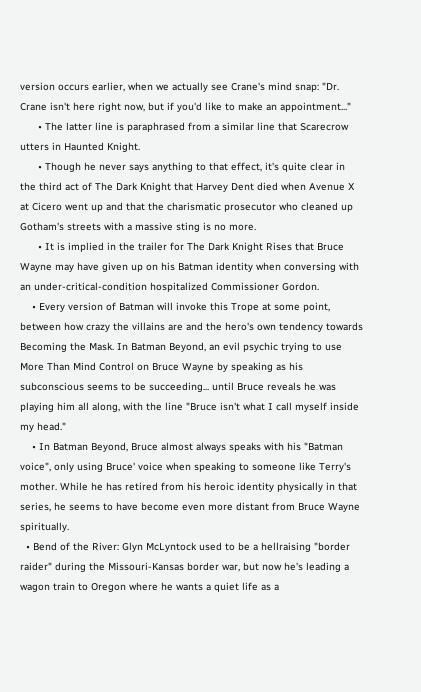version occurs earlier, when we actually see Crane's mind snap: "Dr. Crane isn't here right now, but if you'd like to make an appointment..."
      • The latter line is paraphrased from a similar line that Scarecrow utters in Haunted Knight.
      • Though he never says anything to that effect, it's quite clear in the third act of The Dark Knight that Harvey Dent died when Avenue X at Cicero went up and that the charismatic prosecutor who cleaned up Gotham's streets with a massive sting is no more.
      • It is implied in the trailer for The Dark Knight Rises that Bruce Wayne may have given up on his Batman identity when conversing with an under-critical-condition hospitalized Commissioner Gordon.
    • Every version of Batman will invoke this Trope at some point, between how crazy the villains are and the hero's own tendency towards Becoming the Mask. In Batman Beyond, an evil psychic trying to use More Than Mind Control on Bruce Wayne by speaking as his subconscious seems to be succeeding... until Bruce reveals he was playing him all along, with the line "Bruce isn't what I call myself inside my head."
    • In Batman Beyond, Bruce almost always speaks with his "Batman voice", only using Bruce' voice when speaking to someone like Terry's mother. While he has retired from his heroic identity physically in that series, he seems to have become even more distant from Bruce Wayne spiritually.
  • Bend of the River: Glyn McLyntock used to be a hellraising "border raider" during the Missouri-Kansas border war, but now he's leading a wagon train to Oregon where he wants a quiet life as a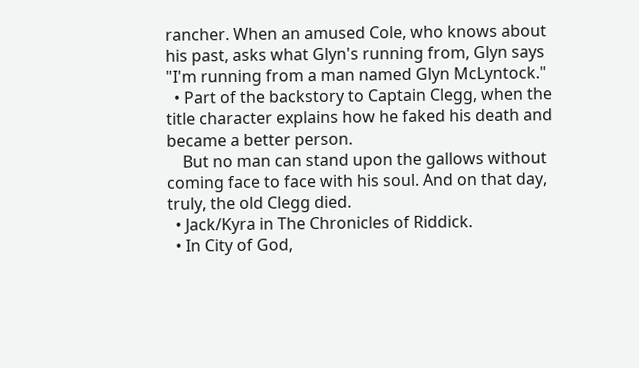rancher. When an amused Cole, who knows about his past, asks what Glyn's running from, Glyn says "I'm running from a man named Glyn McLyntock."
  • Part of the backstory to Captain Clegg, when the title character explains how he faked his death and became a better person.
    But no man can stand upon the gallows without coming face to face with his soul. And on that day, truly, the old Clegg died.
  • Jack/Kyra in The Chronicles of Riddick.
  • In City of God,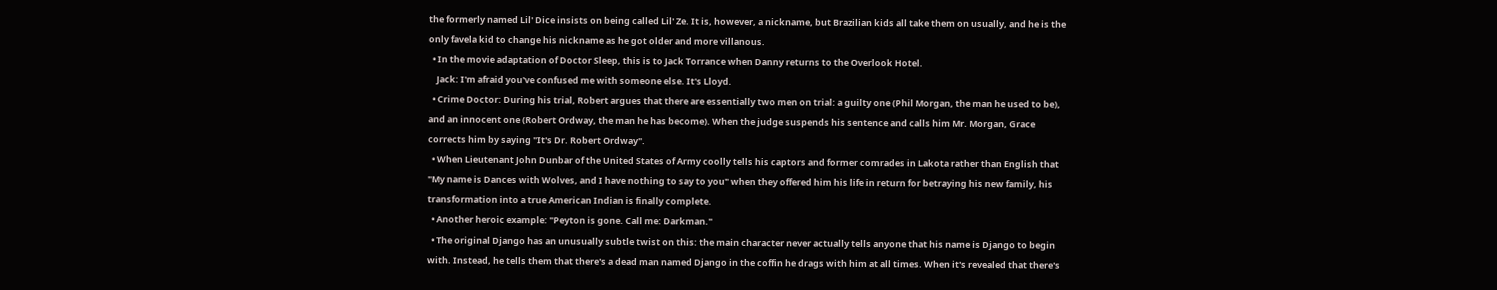the formerly named Lil' Dice insists on being called Lil' Ze. It is, however, a nickname, but Brazilian kids all take them on usually, and he is the only favela kid to change his nickname as he got older and more villanous.
  • In the movie adaptation of Doctor Sleep, this is to Jack Torrance when Danny returns to the Overlook Hotel.
    Jack: I'm afraid you've confused me with someone else. It's Lloyd.
  • Crime Doctor: During his trial, Robert argues that there are essentially two men on trial: a guilty one (Phil Morgan, the man he used to be), and an innocent one (Robert Ordway, the man he has become). When the judge suspends his sentence and calls him Mr. Morgan, Grace corrects him by saying "It's Dr. Robert Ordway".
  • When Lieutenant John Dunbar of the United States of Army coolly tells his captors and former comrades in Lakota rather than English that "My name is Dances with Wolves, and I have nothing to say to you" when they offered him his life in return for betraying his new family, his transformation into a true American Indian is finally complete.
  • Another heroic example: "Peyton is gone. Call me: Darkman."
  • The original Django has an unusually subtle twist on this: the main character never actually tells anyone that his name is Django to begin with. Instead, he tells them that there's a dead man named Django in the coffin he drags with him at all times. When it's revealed that there's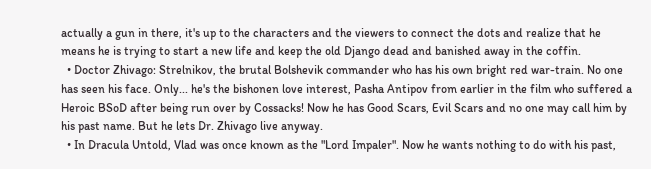actually a gun in there, it's up to the characters and the viewers to connect the dots and realize that he means he is trying to start a new life and keep the old Django dead and banished away in the coffin.
  • Doctor Zhivago: Strelnikov, the brutal Bolshevik commander who has his own bright red war-train. No one has seen his face. Only... he's the bishonen love interest, Pasha Antipov from earlier in the film who suffered a Heroic BSoD after being run over by Cossacks! Now he has Good Scars, Evil Scars and no one may call him by his past name. But he lets Dr. Zhivago live anyway.
  • In Dracula Untold, Vlad was once known as the "Lord Impaler". Now he wants nothing to do with his past,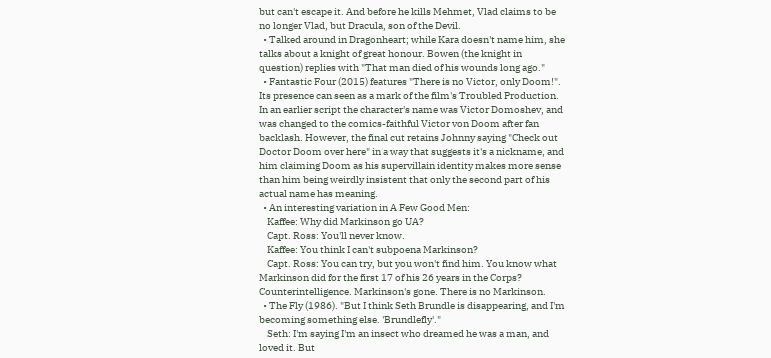but can't escape it. And before he kills Mehmet, Vlad claims to be no longer Vlad, but Dracula, son of the Devil.
  • Talked around in Dragonheart; while Kara doesn't name him, she talks about a knight of great honour. Bowen (the knight in question) replies with "That man died of his wounds long ago."
  • Fantastic Four (2015) features "There is no Victor, only Doom!". Its presence can seen as a mark of the film's Troubled Production. In an earlier script the character's name was Victor Domoshev, and was changed to the comics-faithful Victor von Doom after fan backlash. However, the final cut retains Johnny saying "Check out Doctor Doom over here" in a way that suggests it's a nickname, and him claiming Doom as his supervillain identity makes more sense than him being weirdly insistent that only the second part of his actual name has meaning.
  • An interesting variation in A Few Good Men:
    Kaffee: Why did Markinson go UA?
    Capt. Ross: You'll never know.
    Kaffee: You think I can't subpoena Markinson?
    Capt. Ross: You can try, but you won't find him. You know what Markinson did for the first 17 of his 26 years in the Corps? Counterintelligence. Markinson's gone. There is no Markinson.
  • The Fly (1986). "But I think Seth Brundle is disappearing, and I'm becoming something else. 'Brundlefly'."
    Seth: I'm saying I'm an insect who dreamed he was a man, and loved it. But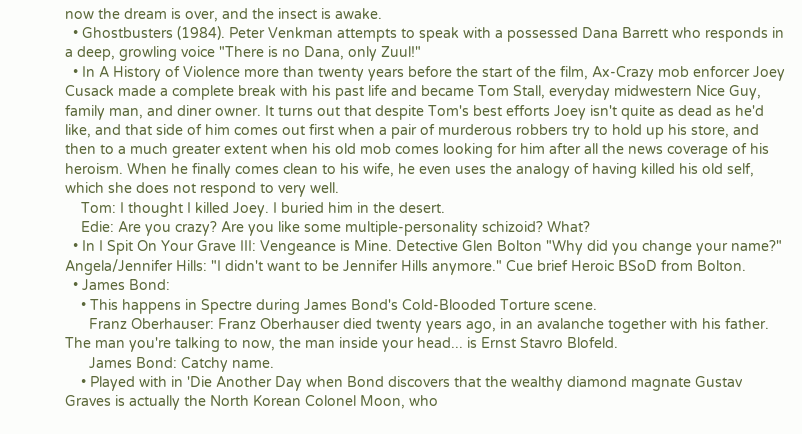now the dream is over, and the insect is awake.
  • Ghostbusters (1984). Peter Venkman attempts to speak with a possessed Dana Barrett who responds in a deep, growling voice "There is no Dana, only Zuul!"
  • In A History of Violence more than twenty years before the start of the film, Ax-Crazy mob enforcer Joey Cusack made a complete break with his past life and became Tom Stall, everyday midwestern Nice Guy, family man, and diner owner. It turns out that despite Tom's best efforts Joey isn't quite as dead as he'd like, and that side of him comes out first when a pair of murderous robbers try to hold up his store, and then to a much greater extent when his old mob comes looking for him after all the news coverage of his heroism. When he finally comes clean to his wife, he even uses the analogy of having killed his old self, which she does not respond to very well.
    Tom: I thought I killed Joey. I buried him in the desert.
    Edie: Are you crazy? Are you like some multiple-personality schizoid? What?
  • In I Spit On Your Grave III: Vengeance is Mine. Detective Glen Bolton "Why did you change your name?" Angela/Jennifer Hills: "I didn't want to be Jennifer Hills anymore." Cue brief Heroic BSoD from Bolton.
  • James Bond:
    • This happens in Spectre during James Bond's Cold-Blooded Torture scene.
      Franz Oberhauser: Franz Oberhauser died twenty years ago, in an avalanche together with his father. The man you're talking to now, the man inside your head... is Ernst Stavro Blofeld.
      James Bond: Catchy name.
    • Played with in 'Die Another Day when Bond discovers that the wealthy diamond magnate Gustav Graves is actually the North Korean Colonel Moon, who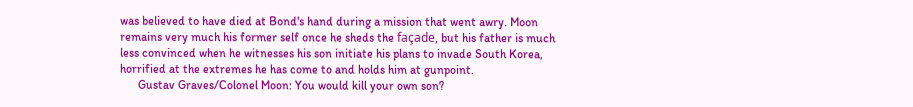was believed to have died at Bond's hand during a mission that went awry. Moon remains very much his former self once he sheds the façade, but his father is much less convinced when he witnesses his son initiate his plans to invade South Korea, horrified at the extremes he has come to and holds him at gunpoint.
      Gustav Graves/Colonel Moon: You would kill your own son?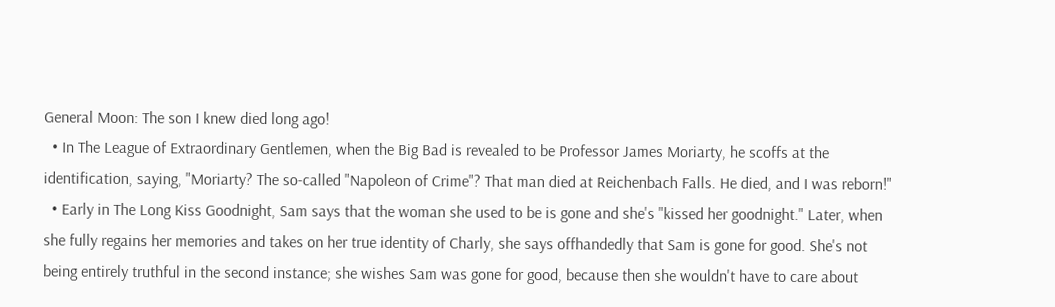General Moon: The son I knew died long ago!
  • In The League of Extraordinary Gentlemen, when the Big Bad is revealed to be Professor James Moriarty, he scoffs at the identification, saying, "Moriarty? The so-called "Napoleon of Crime"? That man died at Reichenbach Falls. He died, and I was reborn!"
  • Early in The Long Kiss Goodnight, Sam says that the woman she used to be is gone and she's "kissed her goodnight." Later, when she fully regains her memories and takes on her true identity of Charly, she says offhandedly that Sam is gone for good. She's not being entirely truthful in the second instance; she wishes Sam was gone for good, because then she wouldn't have to care about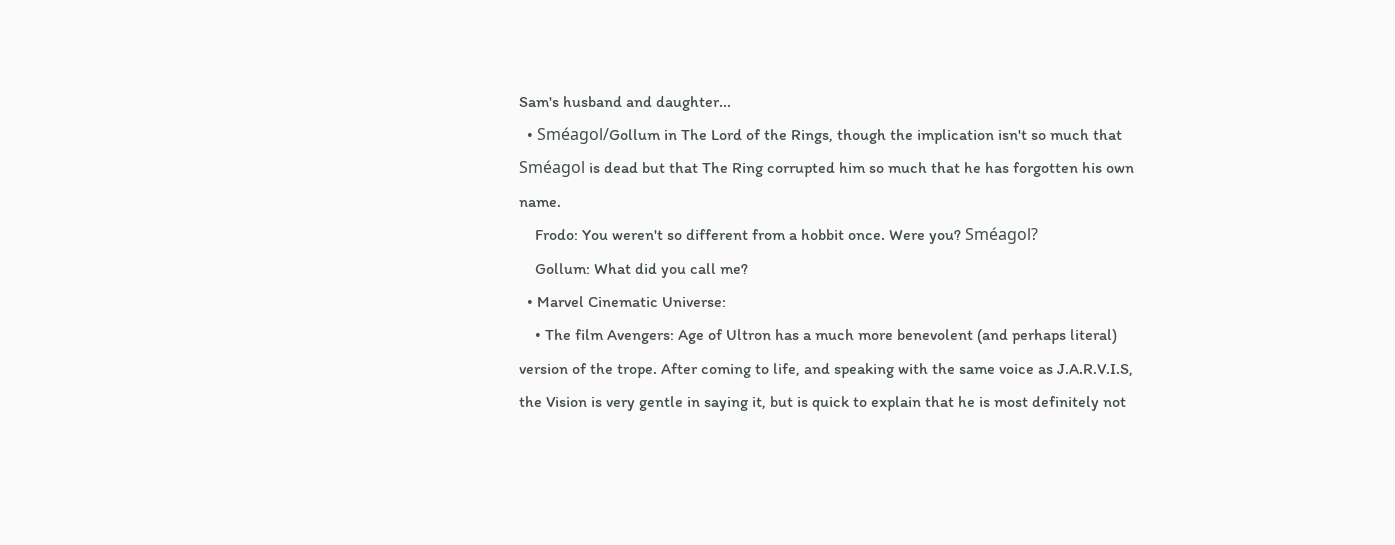Sam's husband and daughter...
  • Sméagol/Gollum in The Lord of the Rings, though the implication isn't so much that Sméagol is dead but that The Ring corrupted him so much that he has forgotten his own name.
    Frodo: You weren't so different from a hobbit once. Were you? Sméagol?
    Gollum: What did you call me?
  • Marvel Cinematic Universe:
    • The film Avengers: Age of Ultron has a much more benevolent (and perhaps literal) version of the trope. After coming to life, and speaking with the same voice as J.A.R.V.I.S, the Vision is very gentle in saying it, but is quick to explain that he is most definitely not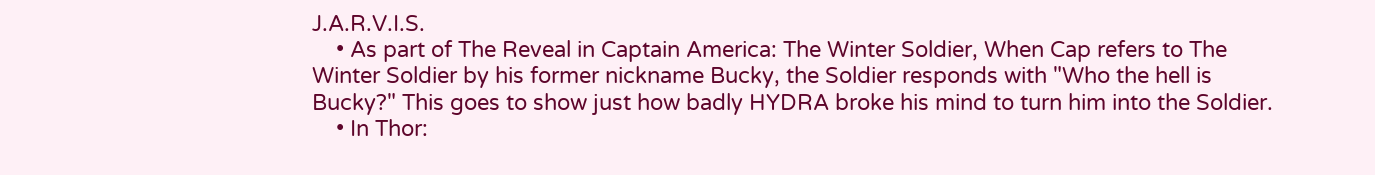J.A.R.V.I.S.
    • As part of The Reveal in Captain America: The Winter Soldier, When Cap refers to The Winter Soldier by his former nickname Bucky, the Soldier responds with "Who the hell is Bucky?" This goes to show just how badly HYDRA broke his mind to turn him into the Soldier.
    • In Thor: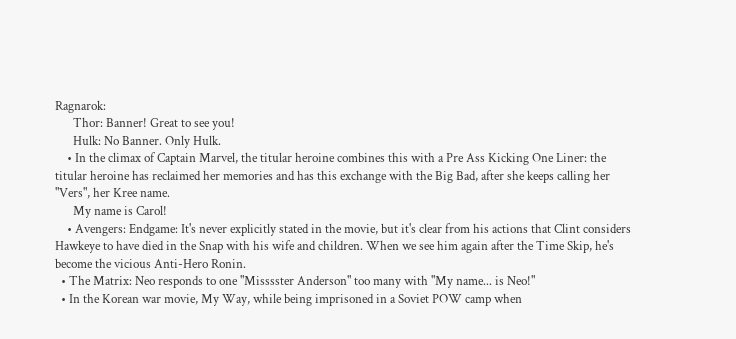Ragnarok:
      Thor: Banner! Great to see you!
      Hulk: No Banner. Only Hulk.
    • In the climax of Captain Marvel, the titular heroine combines this with a Pre Ass Kicking One Liner: the titular heroine has reclaimed her memories and has this exchange with the Big Bad, after she keeps calling her "Vers", her Kree name.
      My name is Carol!
    • Avengers: Endgame: It's never explicitly stated in the movie, but it's clear from his actions that Clint considers Hawkeye to have died in the Snap with his wife and children. When we see him again after the Time Skip, he's become the vicious Anti-Hero Ronin.
  • The Matrix: Neo responds to one "Misssster Anderson" too many with "My name... is Neo!"
  • In the Korean war movie, My Way, while being imprisoned in a Soviet POW camp when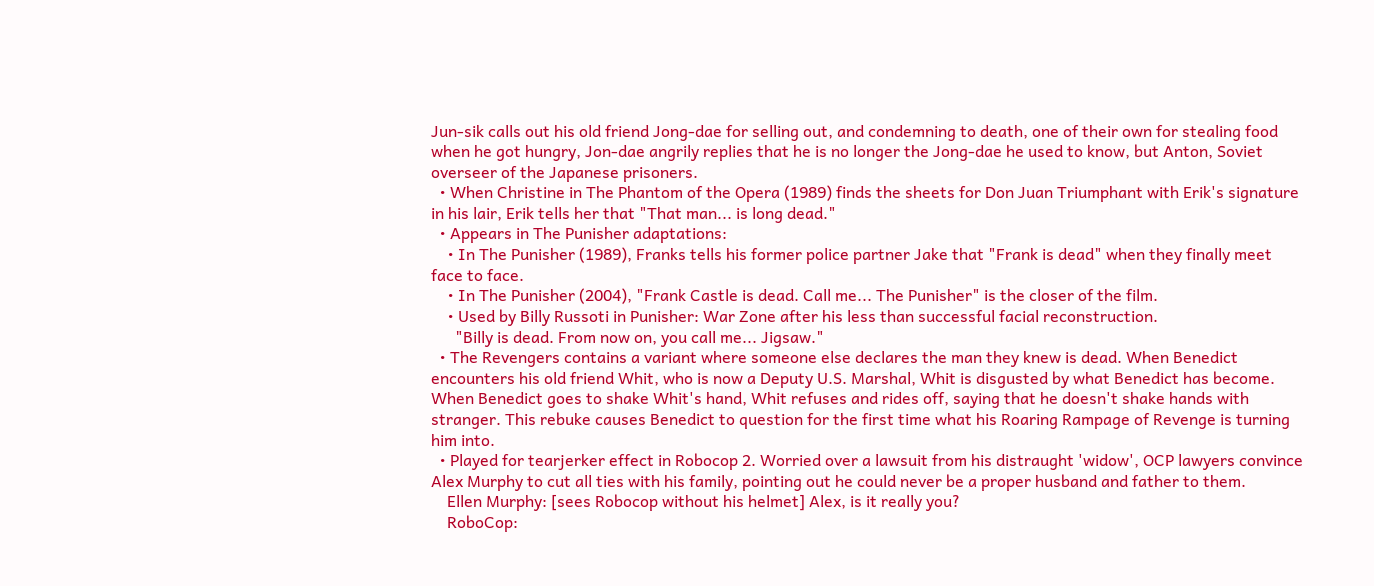Jun-sik calls out his old friend Jong-dae for selling out, and condemning to death, one of their own for stealing food when he got hungry, Jon-dae angrily replies that he is no longer the Jong-dae he used to know, but Anton, Soviet overseer of the Japanese prisoners.
  • When Christine in The Phantom of the Opera (1989) finds the sheets for Don Juan Triumphant with Erik's signature in his lair, Erik tells her that "That man... is long dead."
  • Appears in The Punisher adaptations:
    • In The Punisher (1989), Franks tells his former police partner Jake that "Frank is dead" when they finally meet face to face.
    • In The Punisher (2004), "Frank Castle is dead. Call me... The Punisher" is the closer of the film.
    • Used by Billy Russoti in Punisher: War Zone after his less than successful facial reconstruction.
      "Billy is dead. From now on, you call me... Jigsaw."
  • The Revengers contains a variant where someone else declares the man they knew is dead. When Benedict encounters his old friend Whit, who is now a Deputy U.S. Marshal, Whit is disgusted by what Benedict has become. When Benedict goes to shake Whit's hand, Whit refuses and rides off, saying that he doesn't shake hands with stranger. This rebuke causes Benedict to question for the first time what his Roaring Rampage of Revenge is turning him into.
  • Played for tearjerker effect in Robocop 2. Worried over a lawsuit from his distraught 'widow', OCP lawyers convince Alex Murphy to cut all ties with his family, pointing out he could never be a proper husband and father to them.
    Ellen Murphy: [sees Robocop without his helmet] Alex, is it really you?
    RoboCop: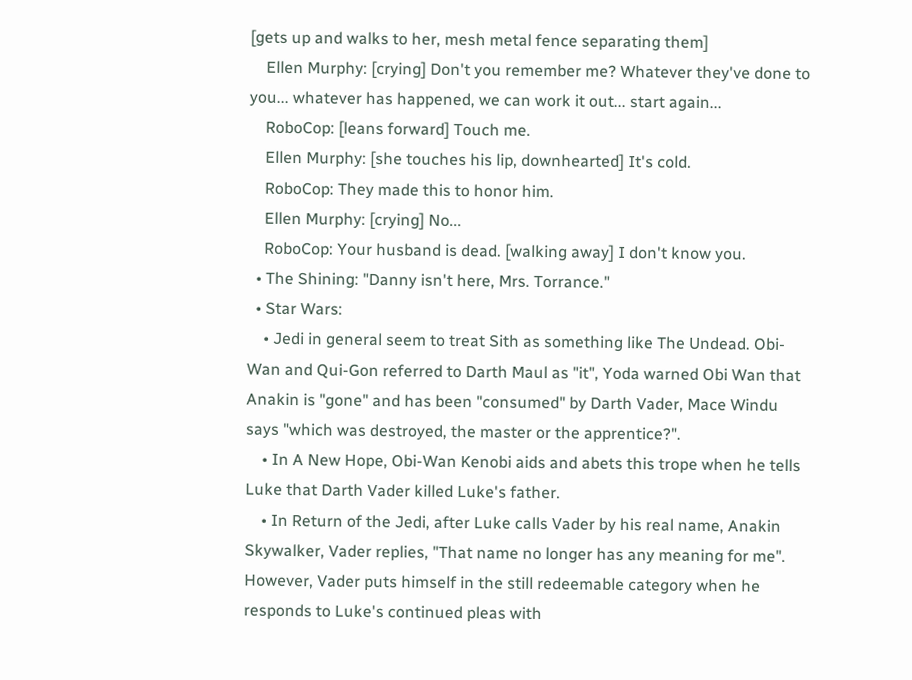[gets up and walks to her, mesh metal fence separating them]
    Ellen Murphy: [crying] Don't you remember me? Whatever they've done to you... whatever has happened, we can work it out... start again...
    RoboCop: [leans forward] Touch me.
    Ellen Murphy: [she touches his lip, downhearted] It's cold.
    RoboCop: They made this to honor him.
    Ellen Murphy: [crying] No...
    RoboCop: Your husband is dead. [walking away] I don't know you.
  • The Shining: "Danny isn't here, Mrs. Torrance."
  • Star Wars:
    • Jedi in general seem to treat Sith as something like The Undead. Obi-Wan and Qui-Gon referred to Darth Maul as "it", Yoda warned Obi Wan that Anakin is "gone" and has been "consumed" by Darth Vader, Mace Windu says "which was destroyed, the master or the apprentice?".
    • In A New Hope, Obi-Wan Kenobi aids and abets this trope when he tells Luke that Darth Vader killed Luke's father.
    • In Return of the Jedi, after Luke calls Vader by his real name, Anakin Skywalker, Vader replies, "That name no longer has any meaning for me". However, Vader puts himself in the still redeemable category when he responds to Luke's continued pleas with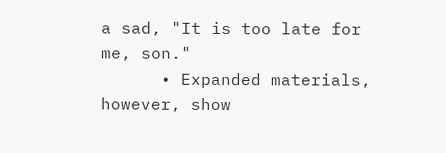a sad, "It is too late for me, son."
      • Expanded materials, however, show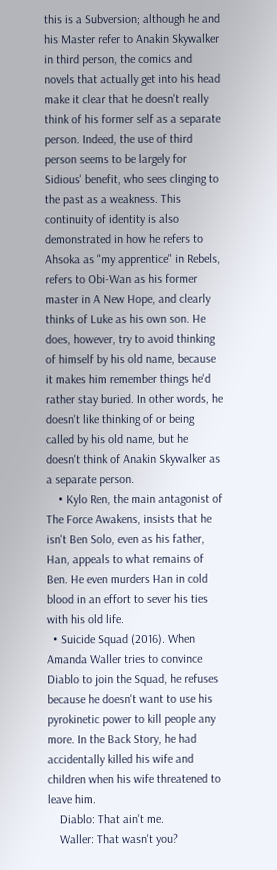this is a Subversion; although he and his Master refer to Anakin Skywalker in third person, the comics and novels that actually get into his head make it clear that he doesn't really think of his former self as a separate person. Indeed, the use of third person seems to be largely for Sidious' benefit, who sees clinging to the past as a weakness. This continuity of identity is also demonstrated in how he refers to Ahsoka as "my apprentice" in Rebels, refers to Obi-Wan as his former master in A New Hope, and clearly thinks of Luke as his own son. He does, however, try to avoid thinking of himself by his old name, because it makes him remember things he'd rather stay buried. In other words, he doesn't like thinking of or being called by his old name, but he doesn't think of Anakin Skywalker as a separate person.
    • Kylo Ren, the main antagonist of The Force Awakens, insists that he isn't Ben Solo, even as his father, Han, appeals to what remains of Ben. He even murders Han in cold blood in an effort to sever his ties with his old life.
  • Suicide Squad (2016). When Amanda Waller tries to convince Diablo to join the Squad, he refuses because he doesn't want to use his pyrokinetic power to kill people any more. In the Back Story, he had accidentally killed his wife and children when his wife threatened to leave him.
    Diablo: That ain't me.
    Waller: That wasn't you?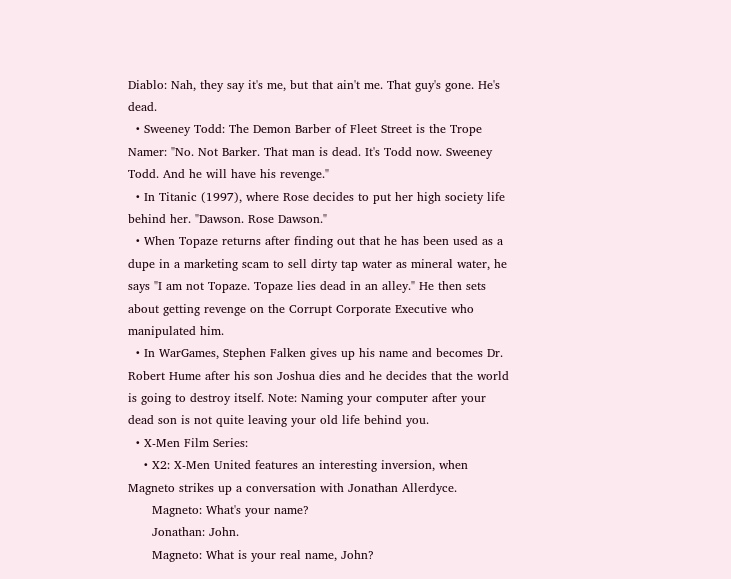Diablo: Nah, they say it's me, but that ain't me. That guy's gone. He's dead.
  • Sweeney Todd: The Demon Barber of Fleet Street is the Trope Namer: "No. Not Barker. That man is dead. It's Todd now. Sweeney Todd. And he will have his revenge."
  • In Titanic (1997), where Rose decides to put her high society life behind her. "Dawson. Rose Dawson."
  • When Topaze returns after finding out that he has been used as a dupe in a marketing scam to sell dirty tap water as mineral water, he says "I am not Topaze. Topaze lies dead in an alley." He then sets about getting revenge on the Corrupt Corporate Executive who manipulated him.
  • In WarGames, Stephen Falken gives up his name and becomes Dr. Robert Hume after his son Joshua dies and he decides that the world is going to destroy itself. Note: Naming your computer after your dead son is not quite leaving your old life behind you.
  • X-Men Film Series:
    • X2: X-Men United features an interesting inversion, when Magneto strikes up a conversation with Jonathan Allerdyce.
      Magneto: What's your name?
      Jonathan: John.
      Magneto: What is your real name, John?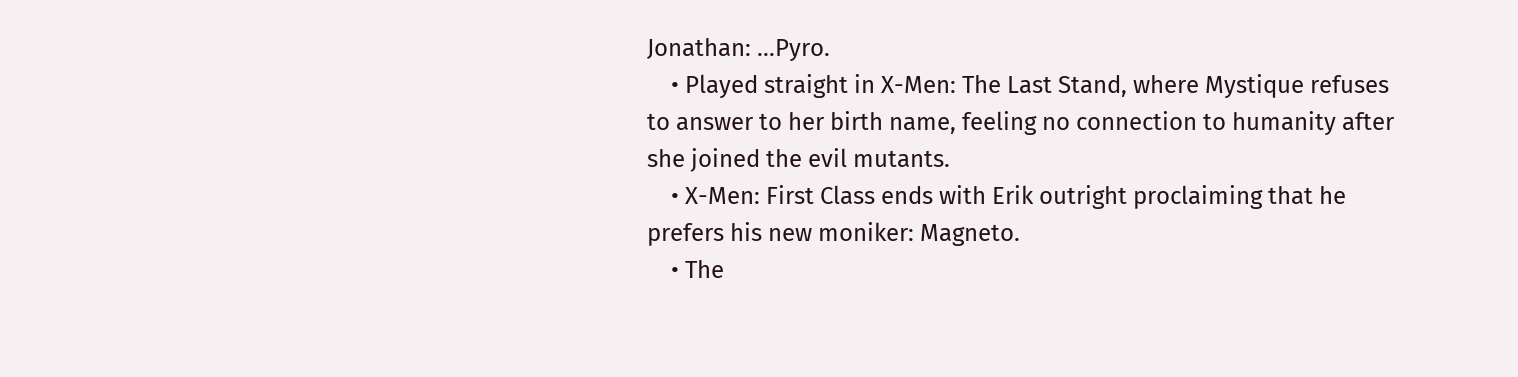Jonathan: ...Pyro.
    • Played straight in X-Men: The Last Stand, where Mystique refuses to answer to her birth name, feeling no connection to humanity after she joined the evil mutants.
    • X-Men: First Class ends with Erik outright proclaiming that he prefers his new moniker: Magneto.
    • The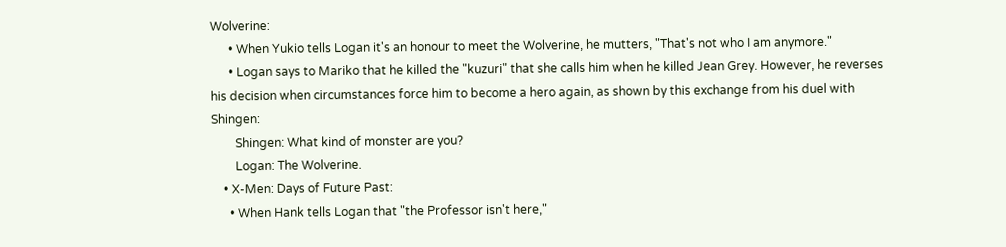Wolverine:
      • When Yukio tells Logan it's an honour to meet the Wolverine, he mutters, "That's not who I am anymore."
      • Logan says to Mariko that he killed the "kuzuri" that she calls him when he killed Jean Grey. However, he reverses his decision when circumstances force him to become a hero again, as shown by this exchange from his duel with Shingen:
        Shingen: What kind of monster are you?
        Logan: The Wolverine.
    • X-Men: Days of Future Past:
      • When Hank tells Logan that "the Professor isn't here,"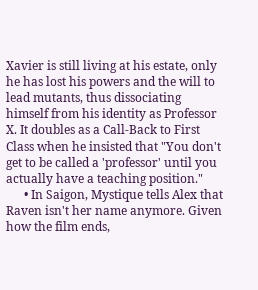Xavier is still living at his estate, only he has lost his powers and the will to lead mutants, thus dissociating himself from his identity as Professor X. It doubles as a Call-Back to First Class when he insisted that "You don't get to be called a 'professor' until you actually have a teaching position."
      • In Saigon, Mystique tells Alex that Raven isn't her name anymore. Given how the film ends,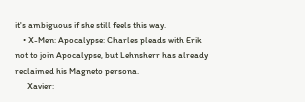it's ambiguous if she still feels this way.
    • X-Men: Apocalypse: Charles pleads with Erik not to join Apocalypse, but Lehnsherr has already reclaimed his Magneto persona.
      Xavier: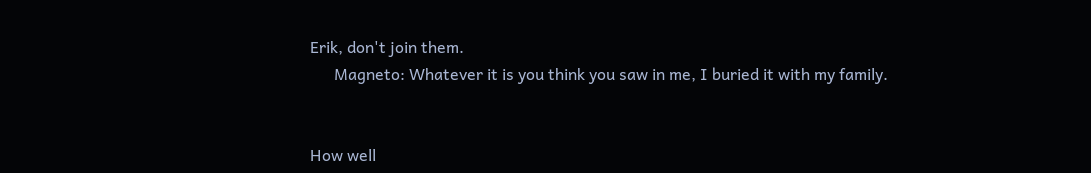Erik, don't join them.
      Magneto: Whatever it is you think you saw in me, I buried it with my family.


How well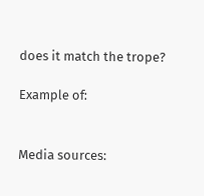does it match the trope?

Example of:


Media sources: